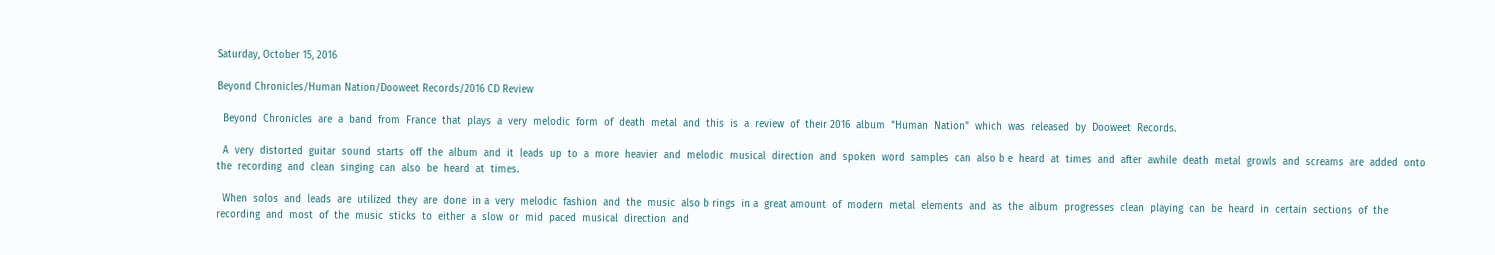Saturday, October 15, 2016

Beyond Chronicles/Human Nation/Dooweet Records/2016 CD Review

  Beyond  Chronicles  are  a  band  from  France  that  plays  a  very  melodic  form  of  death  metal  and  this  is  a  review  of  their 2016  album  "Human  Nation"  which  was  released  by  Dooweet  Records.

  A  very  distorted  guitar  sound  starts  off  the  album  and  it  leads  up  to  a  more  heavier  and  melodic  musical  direction  and  spoken  word  samples  can  also b e  heard  at  times  and  after  awhile  death  metal  growls  and  screams  are  added  onto  the  recording  and  clean  singing  can  also  be  heard  at  times.

  When  solos  and  leads  are  utilized  they  are  done  in a  very  melodic  fashion  and  the  music  also b rings  in a  great amount  of  modern  metal  elements  and  as  the  album  progresses  clean  playing  can  be  heard  in  certain  sections  of  the  recording  and  most  of  the  music  sticks  to  either  a  slow  or  mid  paced  musical  direction  and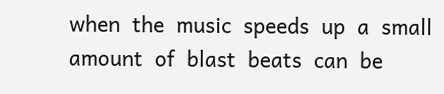when  the  music  speeds  up  a  small  amount  of  blast  beats  can  be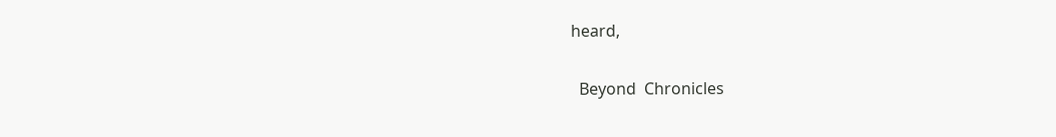heard,

  Beyond  Chronicles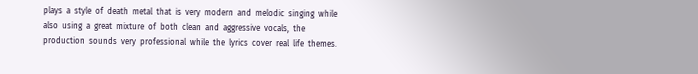plays  a  style  of  death  metal  that  is  very  modern  and  melodic  singing  while  also  using  a  great  mixture  of  both  clean  and  aggressive  vocals,  the  production  sounds  very  professional  while  the  lyrics  cover  real  life  themes.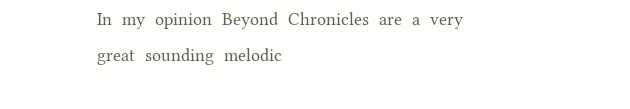In  my  opinion  Beyond  Chronicles  are  a  very  great  sounding  melodic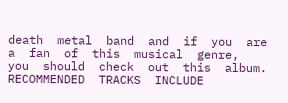death  metal  band  and  if  you  are  a  fan  of  this  musical  genre,  you  should  check  out  this  album.  RECOMMENDED  TRACKS  INCLUDE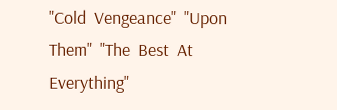"Cold  Vengeance"  "Upon  Them"  "The  Best  At  Everything"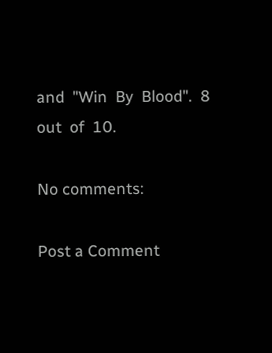and  "Win  By  Blood".  8  out  of  10.

No comments:

Post a Comment